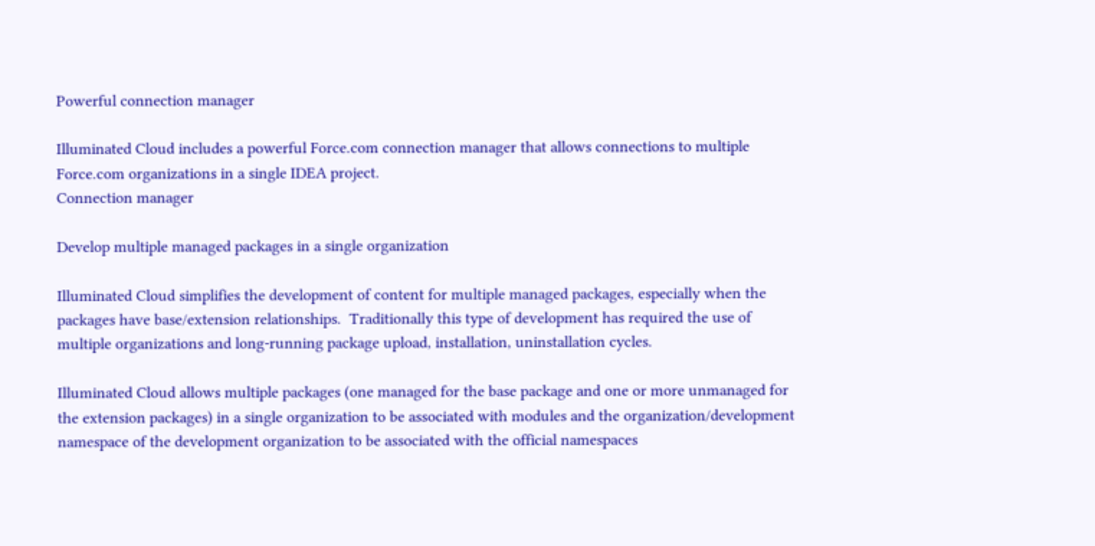Powerful connection manager

Illuminated Cloud includes a powerful Force.com connection manager that allows connections to multiple Force.com organizations in a single IDEA project.
Connection manager

Develop multiple managed packages in a single organization

Illuminated Cloud simplifies the development of content for multiple managed packages, especially when the packages have base/extension relationships.  Traditionally this type of development has required the use of multiple organizations and long-running package upload, installation, uninstallation cycles.

Illuminated Cloud allows multiple packages (one managed for the base package and one or more unmanaged for the extension packages) in a single organization to be associated with modules and the organization/development namespace of the development organization to be associated with the official namespaces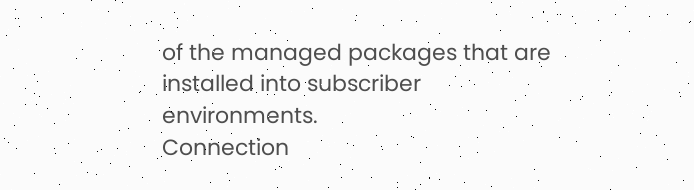of the managed packages that are installed into subscriber environments.
Connection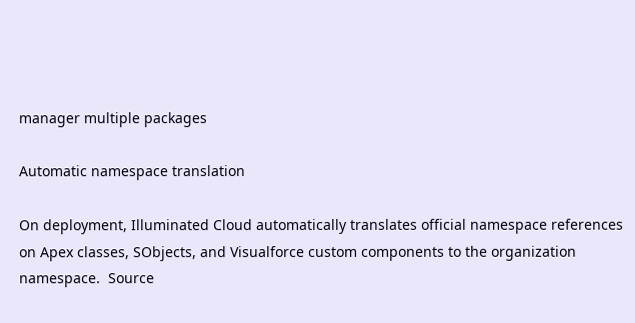manager multiple packages

Automatic namespace translation

On deployment, Illuminated Cloud automatically translates official namespace references on Apex classes, SObjects, and Visualforce custom components to the organization namespace.  Source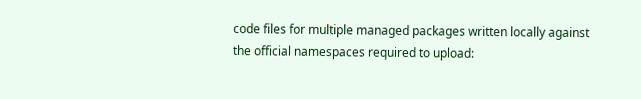code files for multiple managed packages written locally against the official namespaces required to upload: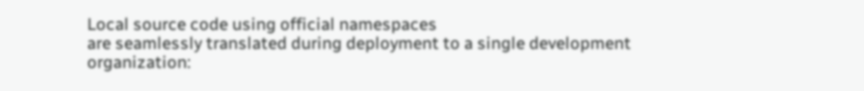Local source code using official namespaces
are seamlessly translated during deployment to a single development organization: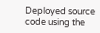Deployed source code using the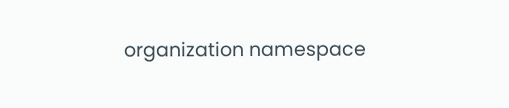organization namespace